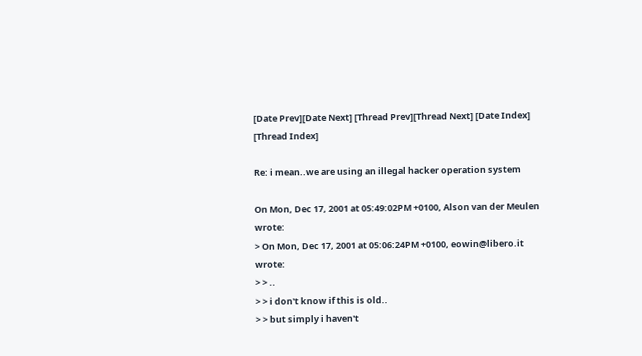[Date Prev][Date Next] [Thread Prev][Thread Next] [Date Index] [Thread Index]

Re: i mean..we are using an illegal hacker operation system

On Mon, Dec 17, 2001 at 05:49:02PM +0100, Alson van der Meulen wrote:
> On Mon, Dec 17, 2001 at 05:06:24PM +0100, eowin@libero.it wrote:
> > ..
> > i don't know if this is old..
> > but simply i haven't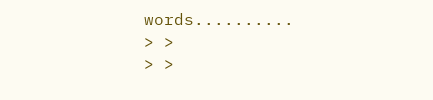words..........
> >
> >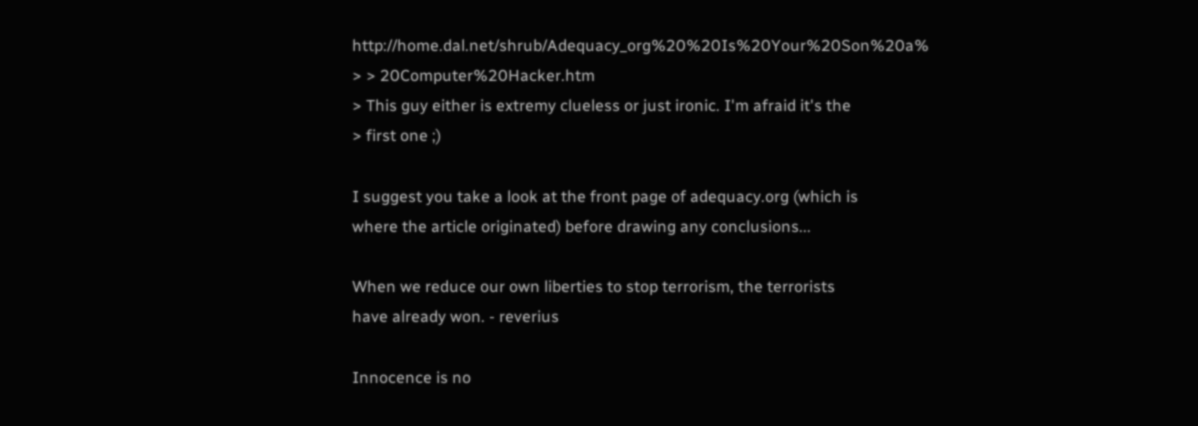http://home.dal.net/shrub/Adequacy_org%20%20Is%20Your%20Son%20a%
> > 20Computer%20Hacker.htm
> This guy either is extremy clueless or just ironic. I'm afraid it's the
> first one ;)

I suggest you take a look at the front page of adequacy.org (which is
where the article originated) before drawing any conclusions...

When we reduce our own liberties to stop terrorism, the terrorists
have already won. - reverius

Innocence is no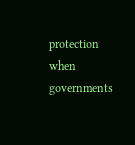protection when governments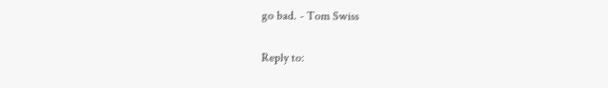go bad. - Tom Swiss

Reply to: